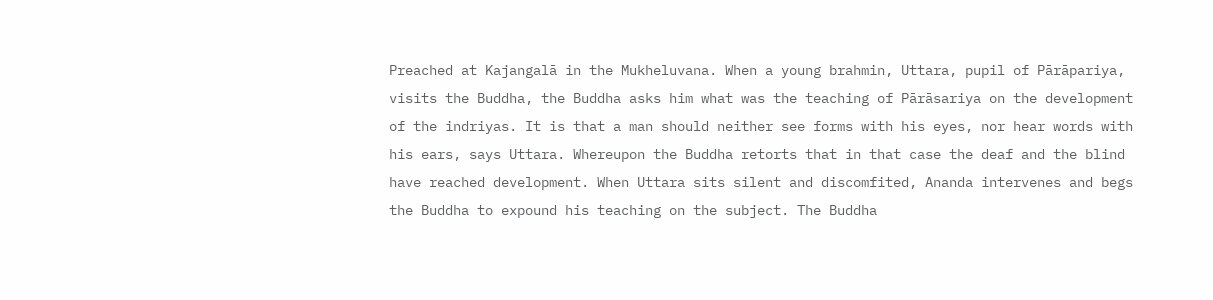Preached at Kajangalā in the Mukheluvana. When a young brahmin, Uttara, pupil of Pārāpariya, visits the Buddha, the Buddha asks him what was the teaching of Pārāsariya on the development of the indriyas. It is that a man should neither see forms with his eyes, nor hear words with his ears, says Uttara. Whereupon the Buddha retorts that in that case the deaf and the blind have reached development. When Uttara sits silent and discomfited, Ananda intervenes and begs the Buddha to expound his teaching on the subject. The Buddha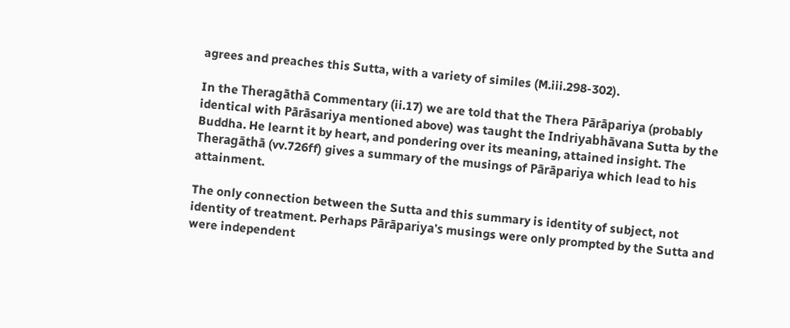agrees and preaches this Sutta, with a variety of similes (M.iii.298-302).

In the Theragāthā Commentary (ii.17) we are told that the Thera Pārāpariya (probably identical with Pārāsariya mentioned above) was taught the Indriyabhāvana Sutta by the Buddha. He learnt it by heart, and pondering over its meaning, attained insight. The Theragāthā (vv.726ff) gives a summary of the musings of Pārāpariya which lead to his attainment.

The only connection between the Sutta and this summary is identity of subject, not identity of treatment. Perhaps Pārāpariya's musings were only prompted by the Sutta and were independent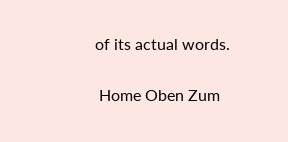of its actual words.

 Home Oben Zum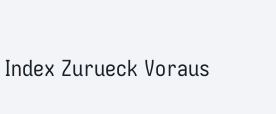Index Zurueck Voraus